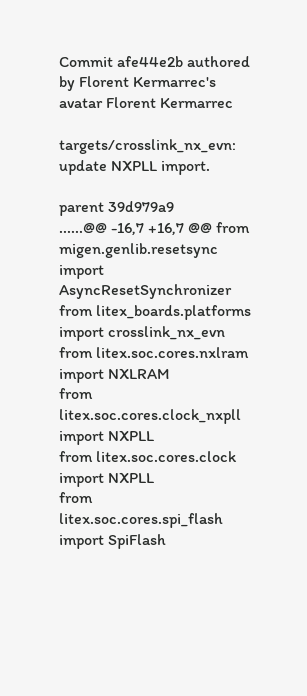Commit afe44e2b authored by Florent Kermarrec's avatar Florent Kermarrec

targets/crosslink_nx_evn: update NXPLL import.

parent 39d979a9
......@@ -16,7 +16,7 @@ from migen.genlib.resetsync import AsyncResetSynchronizer
from litex_boards.platforms import crosslink_nx_evn
from litex.soc.cores.nxlram import NXLRAM
from litex.soc.cores.clock_nxpll import NXPLL
from litex.soc.cores.clock import NXPLL
from litex.soc.cores.spi_flash import SpiFlash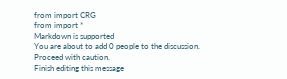from import CRG
from import *
Markdown is supported
You are about to add 0 people to the discussion. Proceed with caution.
Finish editing this message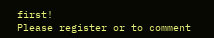first!
Please register or to comment